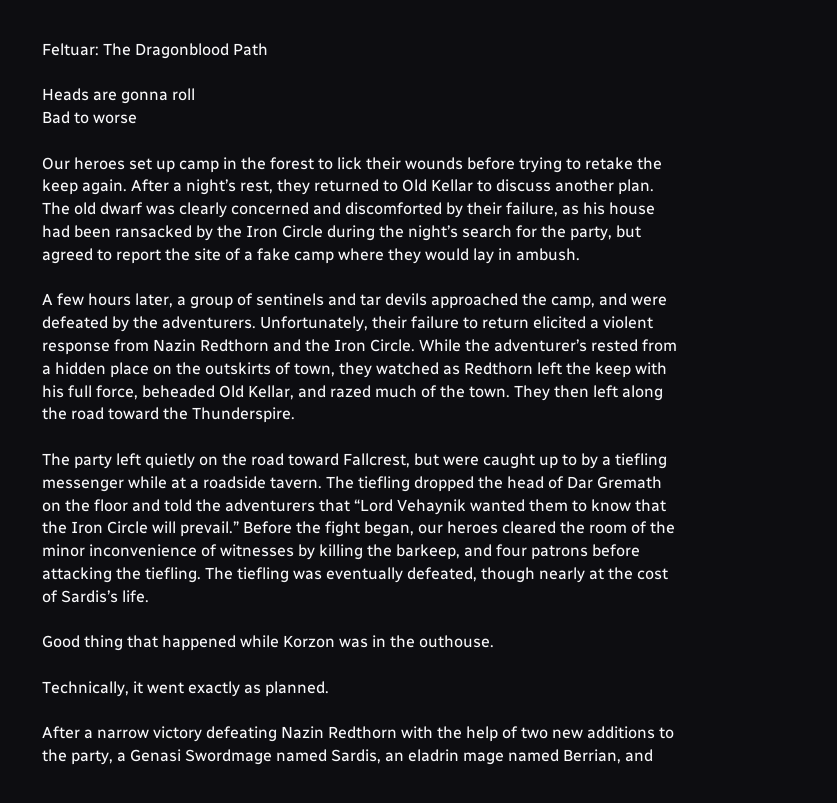Feltuar: The Dragonblood Path

Heads are gonna roll
Bad to worse

Our heroes set up camp in the forest to lick their wounds before trying to retake the keep again. After a night’s rest, they returned to Old Kellar to discuss another plan. The old dwarf was clearly concerned and discomforted by their failure, as his house had been ransacked by the Iron Circle during the night’s search for the party, but agreed to report the site of a fake camp where they would lay in ambush.

A few hours later, a group of sentinels and tar devils approached the camp, and were defeated by the adventurers. Unfortunately, their failure to return elicited a violent response from Nazin Redthorn and the Iron Circle. While the adventurer’s rested from a hidden place on the outskirts of town, they watched as Redthorn left the keep with his full force, beheaded Old Kellar, and razed much of the town. They then left along the road toward the Thunderspire.

The party left quietly on the road toward Fallcrest, but were caught up to by a tiefling messenger while at a roadside tavern. The tiefling dropped the head of Dar Gremath on the floor and told the adventurers that “Lord Vehaynik wanted them to know that the Iron Circle will prevail.” Before the fight began, our heroes cleared the room of the minor inconvenience of witnesses by killing the barkeep, and four patrons before attacking the tiefling. The tiefling was eventually defeated, though nearly at the cost of Sardis’s life.

Good thing that happened while Korzon was in the outhouse.

Technically, it went exactly as planned.

After a narrow victory defeating Nazin Redthorn with the help of two new additions to the party, a Genasi Swordmage named Sardis, an eladrin mage named Berrian, and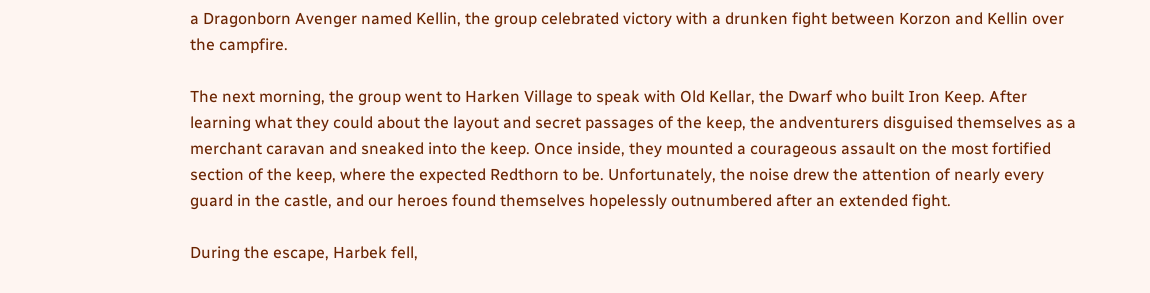a Dragonborn Avenger named Kellin, the group celebrated victory with a drunken fight between Korzon and Kellin over the campfire.

The next morning, the group went to Harken Village to speak with Old Kellar, the Dwarf who built Iron Keep. After learning what they could about the layout and secret passages of the keep, the andventurers disguised themselves as a merchant caravan and sneaked into the keep. Once inside, they mounted a courageous assault on the most fortified section of the keep, where the expected Redthorn to be. Unfortunately, the noise drew the attention of nearly every guard in the castle, and our heroes found themselves hopelessly outnumbered after an extended fight.

During the escape, Harbek fell,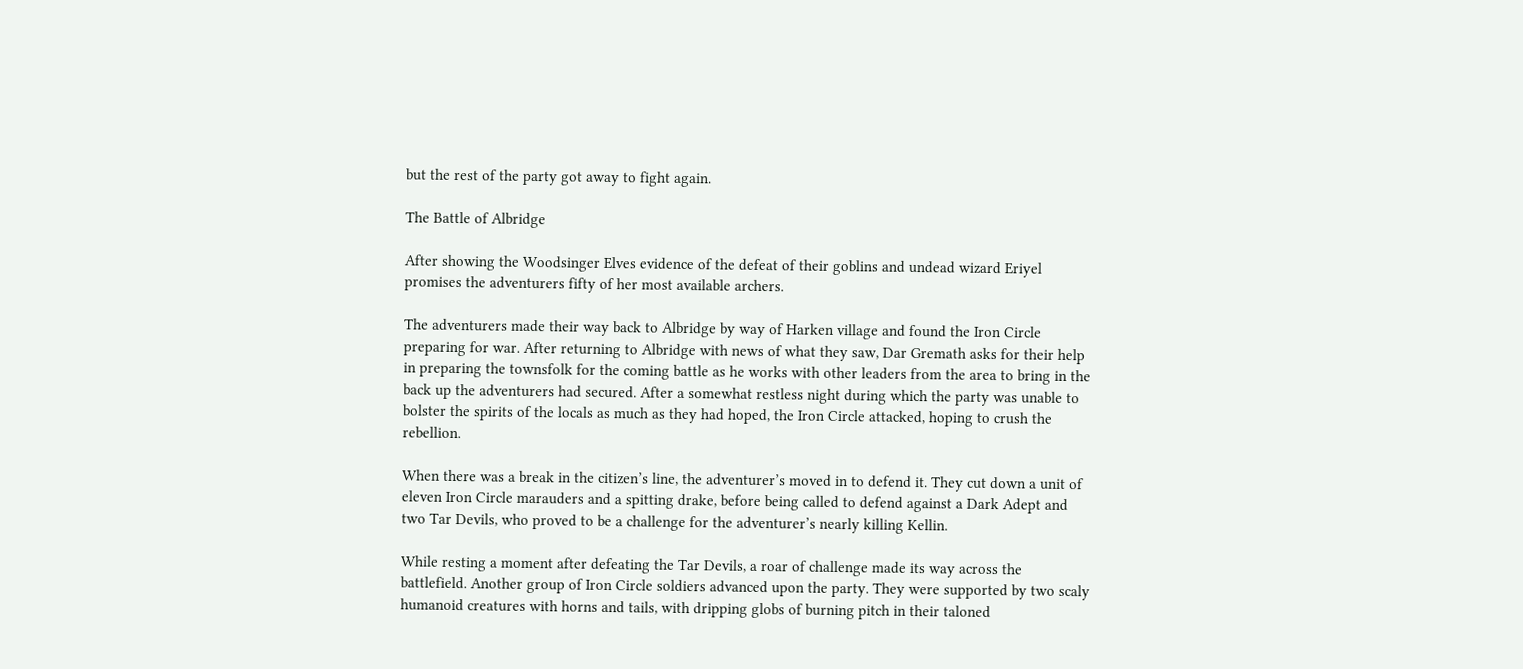but the rest of the party got away to fight again.

The Battle of Albridge

After showing the Woodsinger Elves evidence of the defeat of their goblins and undead wizard Eriyel promises the adventurers fifty of her most available archers.

The adventurers made their way back to Albridge by way of Harken village and found the Iron Circle preparing for war. After returning to Albridge with news of what they saw, Dar Gremath asks for their help in preparing the townsfolk for the coming battle as he works with other leaders from the area to bring in the back up the adventurers had secured. After a somewhat restless night during which the party was unable to bolster the spirits of the locals as much as they had hoped, the Iron Circle attacked, hoping to crush the rebellion.

When there was a break in the citizen’s line, the adventurer’s moved in to defend it. They cut down a unit of eleven Iron Circle marauders and a spitting drake, before being called to defend against a Dark Adept and two Tar Devils, who proved to be a challenge for the adventurer’s nearly killing Kellin.

While resting a moment after defeating the Tar Devils, a roar of challenge made its way across the battlefield. Another group of Iron Circle soldiers advanced upon the party. They were supported by two scaly humanoid creatures with horns and tails, with dripping globs of burning pitch in their taloned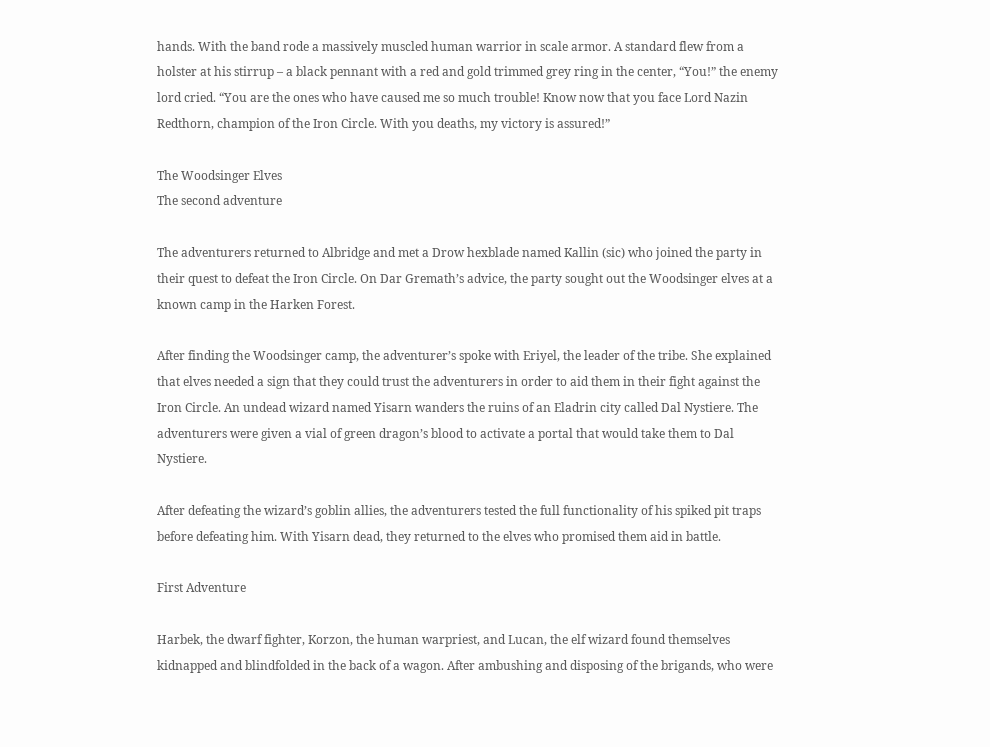hands. With the band rode a massively muscled human warrior in scale armor. A standard flew from a holster at his stirrup – a black pennant with a red and gold trimmed grey ring in the center, “You!” the enemy lord cried. “You are the ones who have caused me so much trouble! Know now that you face Lord Nazin Redthorn, champion of the Iron Circle. With you deaths, my victory is assured!”

The Woodsinger Elves
The second adventure

The adventurers returned to Albridge and met a Drow hexblade named Kallin (sic) who joined the party in their quest to defeat the Iron Circle. On Dar Gremath’s advice, the party sought out the Woodsinger elves at a known camp in the Harken Forest.

After finding the Woodsinger camp, the adventurer’s spoke with Eriyel, the leader of the tribe. She explained that elves needed a sign that they could trust the adventurers in order to aid them in their fight against the Iron Circle. An undead wizard named Yisarn wanders the ruins of an Eladrin city called Dal Nystiere. The adventurers were given a vial of green dragon’s blood to activate a portal that would take them to Dal Nystiere.

After defeating the wizard’s goblin allies, the adventurers tested the full functionality of his spiked pit traps before defeating him. With Yisarn dead, they returned to the elves who promised them aid in battle.

First Adventure

Harbek, the dwarf fighter, Korzon, the human warpriest, and Lucan, the elf wizard found themselves kidnapped and blindfolded in the back of a wagon. After ambushing and disposing of the brigands, who were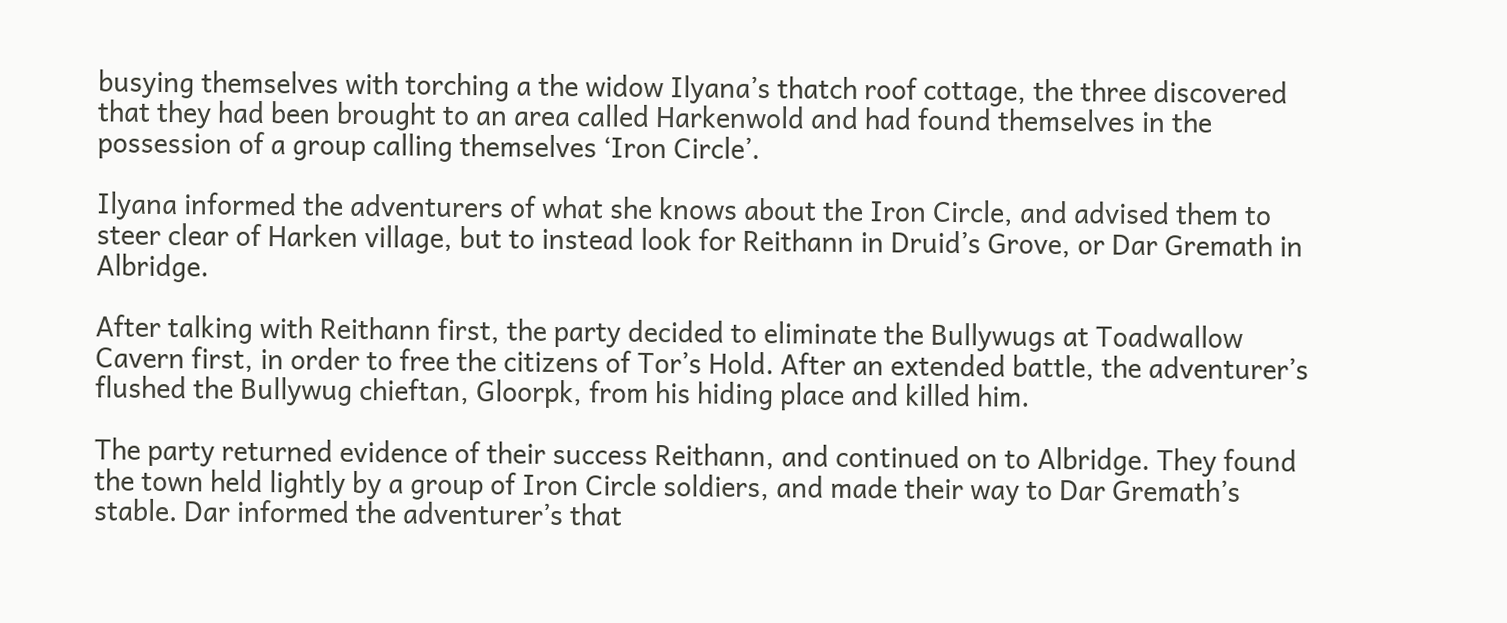busying themselves with torching a the widow Ilyana’s thatch roof cottage, the three discovered that they had been brought to an area called Harkenwold and had found themselves in the possession of a group calling themselves ‘Iron Circle’.

Ilyana informed the adventurers of what she knows about the Iron Circle, and advised them to steer clear of Harken village, but to instead look for Reithann in Druid’s Grove, or Dar Gremath in Albridge.

After talking with Reithann first, the party decided to eliminate the Bullywugs at Toadwallow Cavern first, in order to free the citizens of Tor’s Hold. After an extended battle, the adventurer’s flushed the Bullywug chieftan, Gloorpk, from his hiding place and killed him.

The party returned evidence of their success Reithann, and continued on to Albridge. They found the town held lightly by a group of Iron Circle soldiers, and made their way to Dar Gremath’s stable. Dar informed the adventurer’s that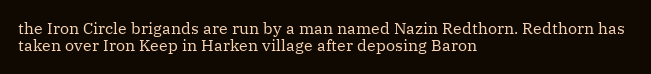the Iron Circle brigands are run by a man named Nazin Redthorn. Redthorn has taken over Iron Keep in Harken village after deposing Baron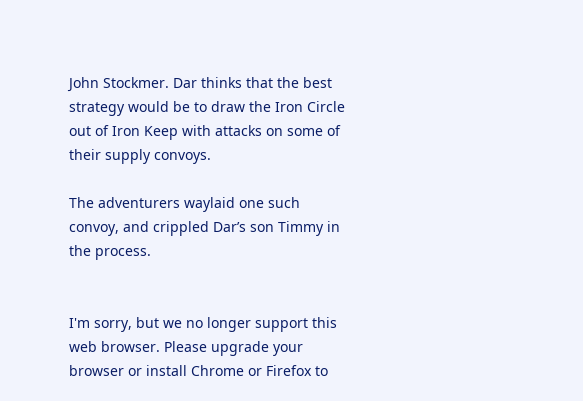John Stockmer. Dar thinks that the best strategy would be to draw the Iron Circle out of Iron Keep with attacks on some of their supply convoys.

The adventurers waylaid one such convoy, and crippled Dar’s son Timmy in the process.


I'm sorry, but we no longer support this web browser. Please upgrade your browser or install Chrome or Firefox to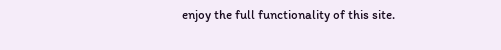enjoy the full functionality of this site.